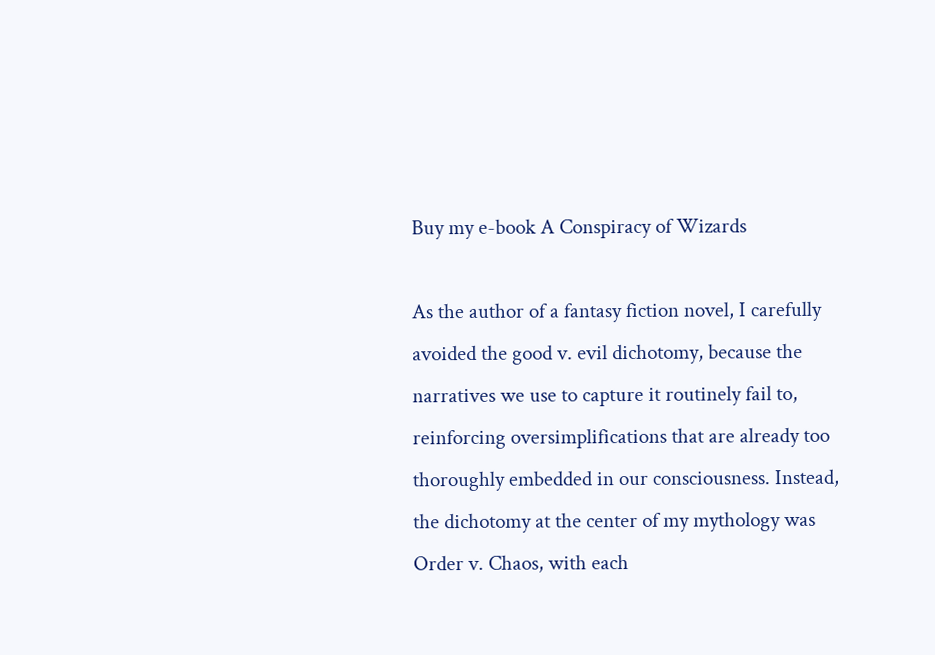Buy my e-book A Conspiracy of Wizards

As the author of a fantasy fiction novel, I carefully avoided the good v. evil dichotomy, because the narratives we use to capture it routinely fail to, reinforcing oversimplifications that are already too thoroughly embedded in our consciousness. Instead, the dichotomy at the center of my mythology was Order v. Chaos, with each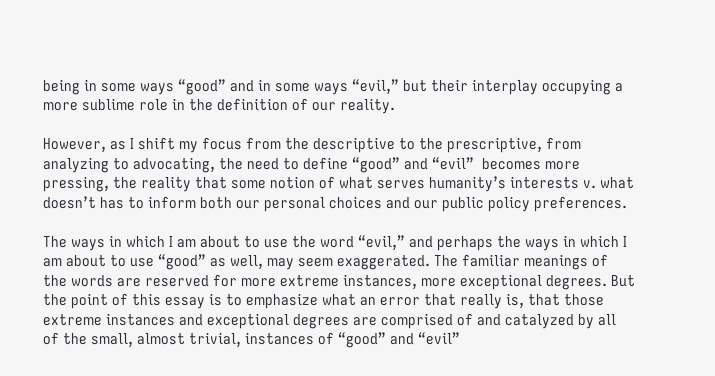being in some ways “good” and in some ways “evil,” but their interplay occupying a more sublime role in the definition of our reality.

However, as I shift my focus from the descriptive to the prescriptive, from analyzing to advocating, the need to define “good” and “evil”  becomes more pressing, the reality that some notion of what serves humanity’s interests v. what doesn’t has to inform both our personal choices and our public policy preferences.

The ways in which I am about to use the word “evil,” and perhaps the ways in which I am about to use “good” as well, may seem exaggerated. The familiar meanings of the words are reserved for more extreme instances, more exceptional degrees. But the point of this essay is to emphasize what an error that really is, that those extreme instances and exceptional degrees are comprised of and catalyzed by all of the small, almost trivial, instances of “good” and “evil”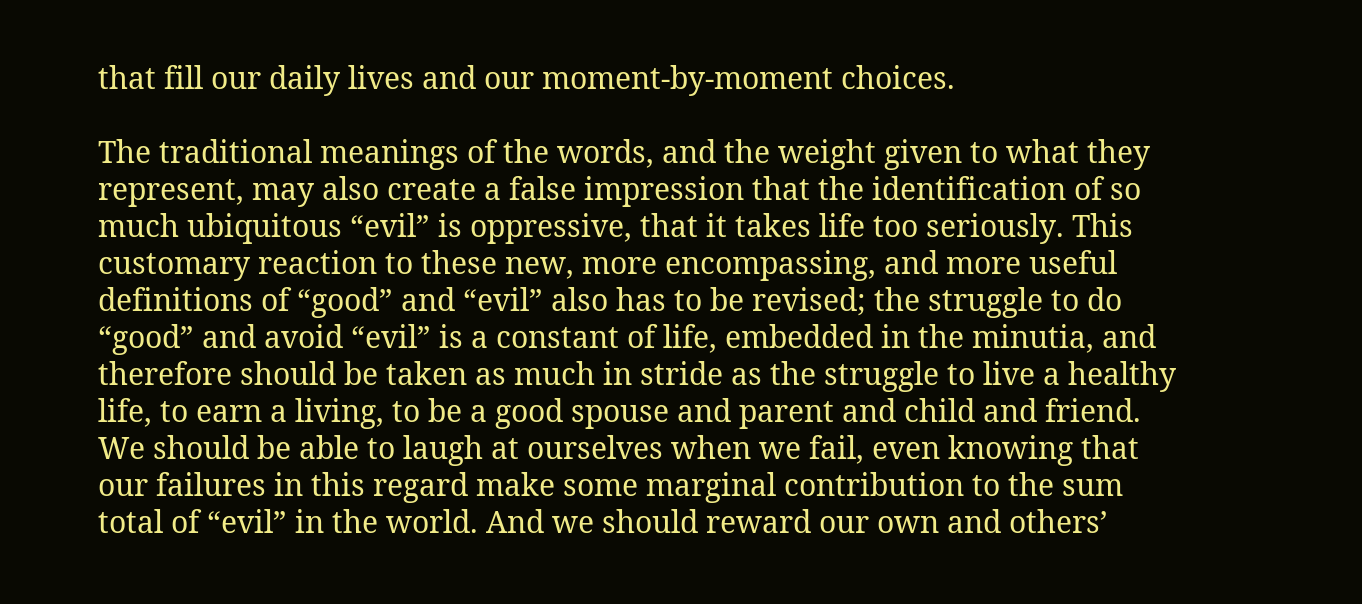that fill our daily lives and our moment-by-moment choices.

The traditional meanings of the words, and the weight given to what they represent, may also create a false impression that the identification of so much ubiquitous “evil” is oppressive, that it takes life too seriously. This customary reaction to these new, more encompassing, and more useful definitions of “good” and “evil” also has to be revised; the struggle to do “good” and avoid “evil” is a constant of life, embedded in the minutia, and therefore should be taken as much in stride as the struggle to live a healthy life, to earn a living, to be a good spouse and parent and child and friend. We should be able to laugh at ourselves when we fail, even knowing that our failures in this regard make some marginal contribution to the sum total of “evil” in the world. And we should reward our own and others’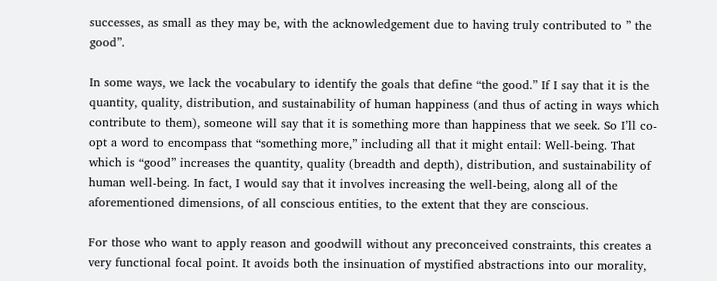successes, as small as they may be, with the acknowledgement due to having truly contributed to ” the good”.

In some ways, we lack the vocabulary to identify the goals that define “the good.” If I say that it is the quantity, quality, distribution, and sustainability of human happiness (and thus of acting in ways which contribute to them), someone will say that it is something more than happiness that we seek. So I’ll co-opt a word to encompass that “something more,” including all that it might entail: Well-being. That which is “good” increases the quantity, quality (breadth and depth), distribution, and sustainability of human well-being. In fact, I would say that it involves increasing the well-being, along all of the aforementioned dimensions, of all conscious entities, to the extent that they are conscious.

For those who want to apply reason and goodwill without any preconceived constraints, this creates a very functional focal point. It avoids both the insinuation of mystified abstractions into our morality,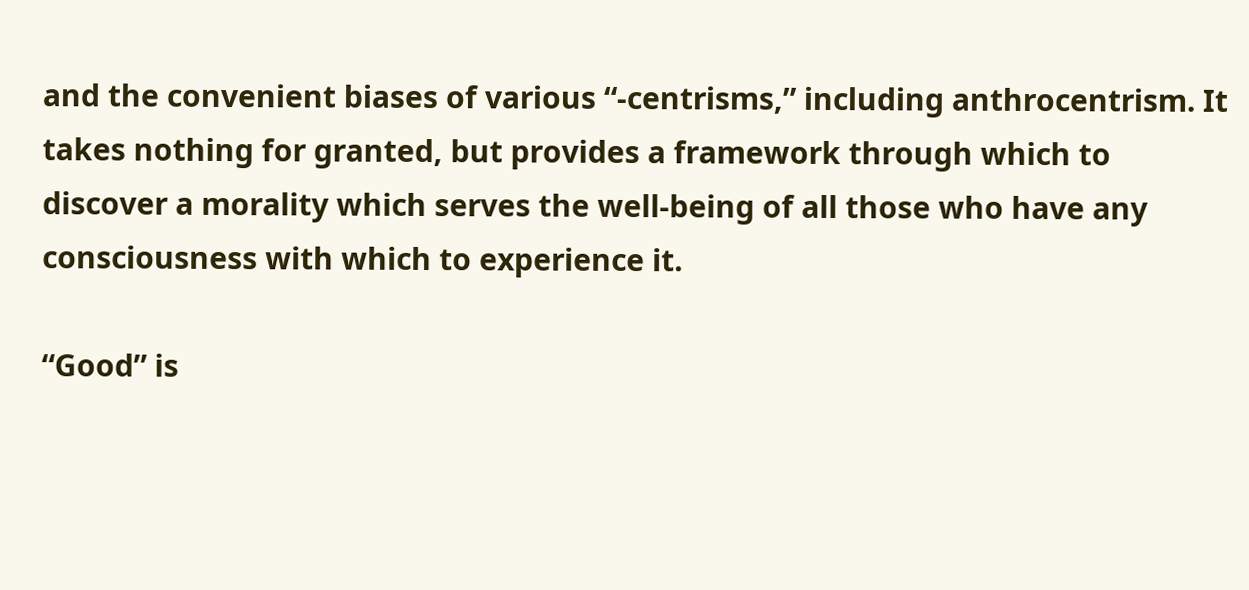and the convenient biases of various “-centrisms,” including anthrocentrism. It takes nothing for granted, but provides a framework through which to discover a morality which serves the well-being of all those who have any consciousness with which to experience it.

“Good” is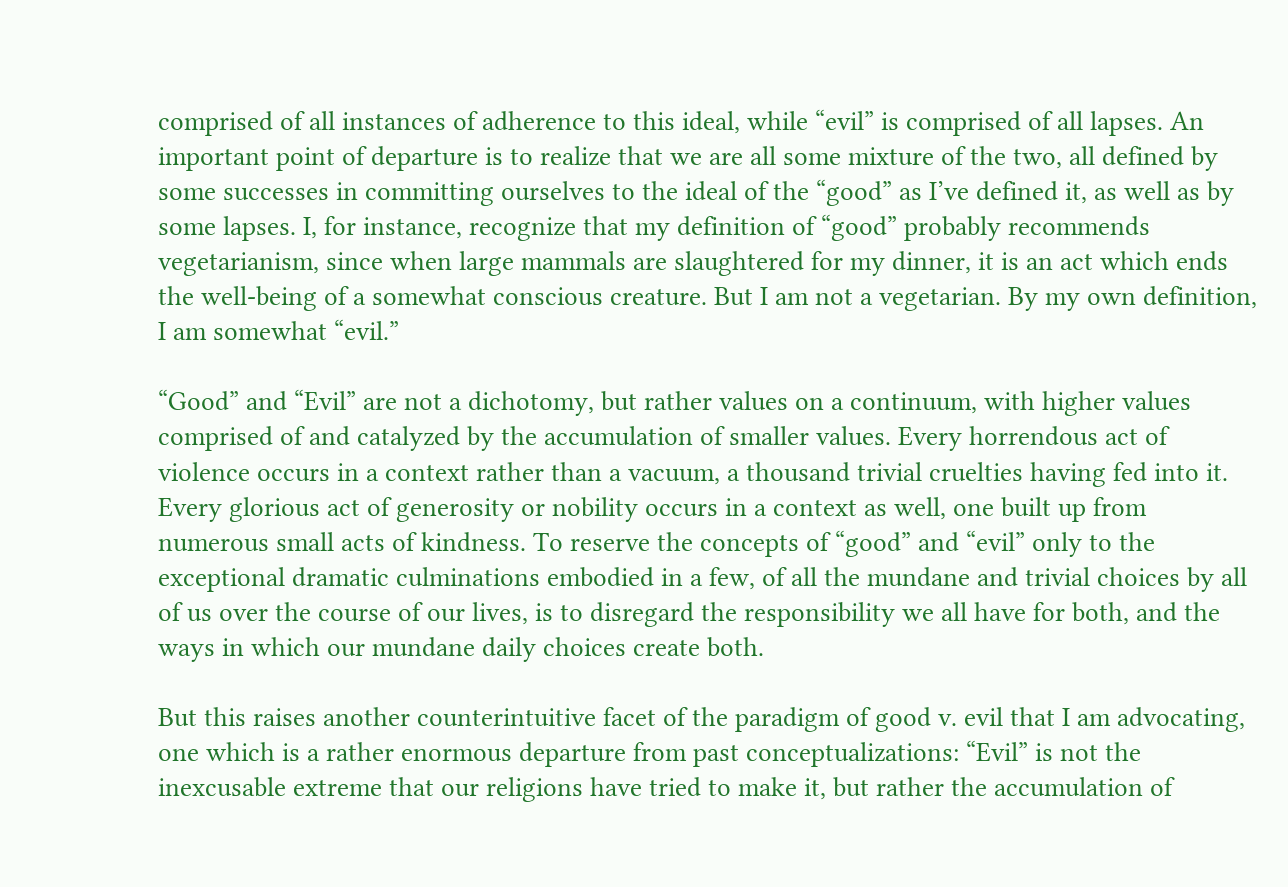comprised of all instances of adherence to this ideal, while “evil” is comprised of all lapses. An important point of departure is to realize that we are all some mixture of the two, all defined by some successes in committing ourselves to the ideal of the “good” as I’ve defined it, as well as by some lapses. I, for instance, recognize that my definition of “good” probably recommends vegetarianism, since when large mammals are slaughtered for my dinner, it is an act which ends the well-being of a somewhat conscious creature. But I am not a vegetarian. By my own definition, I am somewhat “evil.”

“Good” and “Evil” are not a dichotomy, but rather values on a continuum, with higher values comprised of and catalyzed by the accumulation of smaller values. Every horrendous act of violence occurs in a context rather than a vacuum, a thousand trivial cruelties having fed into it. Every glorious act of generosity or nobility occurs in a context as well, one built up from numerous small acts of kindness. To reserve the concepts of “good” and “evil” only to the exceptional dramatic culminations embodied in a few, of all the mundane and trivial choices by all of us over the course of our lives, is to disregard the responsibility we all have for both, and the ways in which our mundane daily choices create both.

But this raises another counterintuitive facet of the paradigm of good v. evil that I am advocating, one which is a rather enormous departure from past conceptualizations: “Evil” is not the inexcusable extreme that our religions have tried to make it, but rather the accumulation of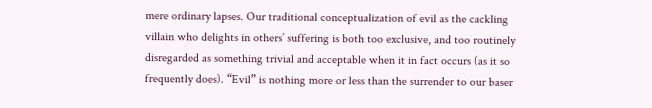mere ordinary lapses. Our traditional conceptualization of evil as the cackling villain who delights in others’ suffering is both too exclusive, and too routinely disregarded as something trivial and acceptable when it in fact occurs (as it so frequently does). “Evil” is nothing more or less than the surrender to our baser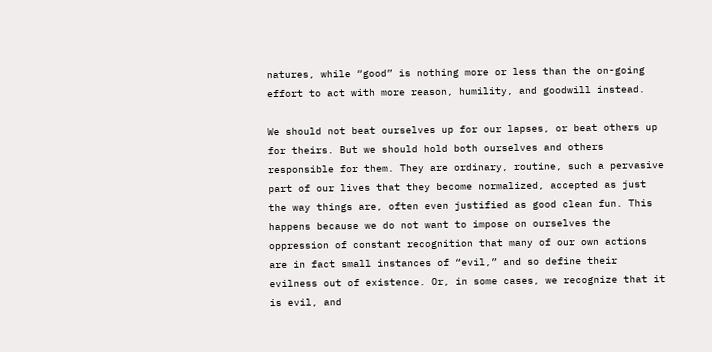natures, while “good” is nothing more or less than the on-going effort to act with more reason, humility, and goodwill instead.

We should not beat ourselves up for our lapses, or beat others up for theirs. But we should hold both ourselves and others responsible for them. They are ordinary, routine, such a pervasive part of our lives that they become normalized, accepted as just the way things are, often even justified as good clean fun. This happens because we do not want to impose on ourselves the oppression of constant recognition that many of our own actions are in fact small instances of “evil,” and so define their evilness out of existence. Or, in some cases, we recognize that it is evil, and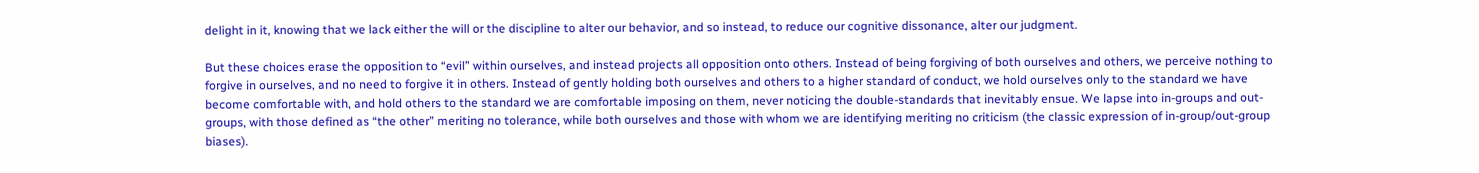delight in it, knowing that we lack either the will or the discipline to alter our behavior, and so instead, to reduce our cognitive dissonance, alter our judgment.

But these choices erase the opposition to “evil” within ourselves, and instead projects all opposition onto others. Instead of being forgiving of both ourselves and others, we perceive nothing to forgive in ourselves, and no need to forgive it in others. Instead of gently holding both ourselves and others to a higher standard of conduct, we hold ourselves only to the standard we have become comfortable with, and hold others to the standard we are comfortable imposing on them, never noticing the double-standards that inevitably ensue. We lapse into in-groups and out-groups, with those defined as “the other” meriting no tolerance, while both ourselves and those with whom we are identifying meriting no criticism (the classic expression of in-group/out-group biases).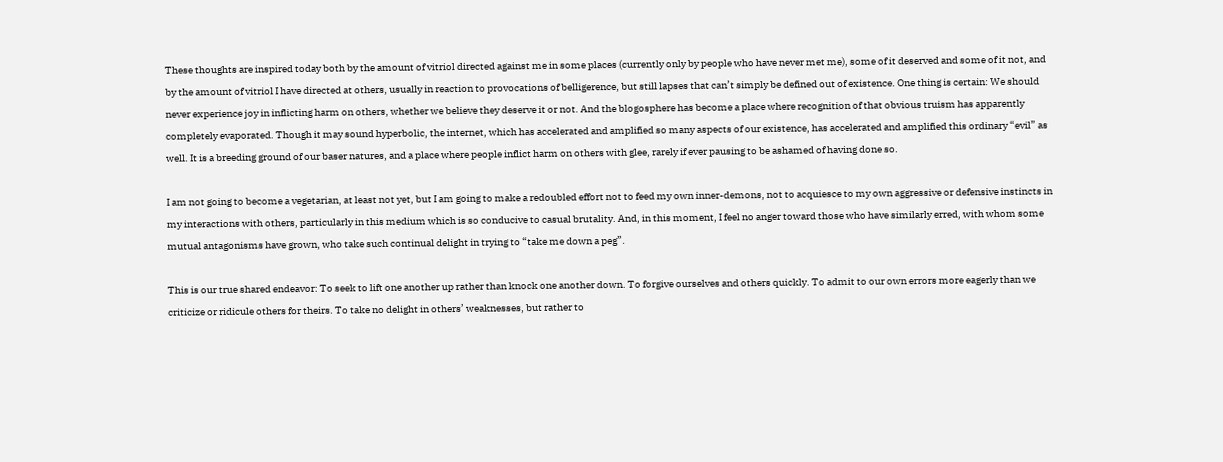These thoughts are inspired today both by the amount of vitriol directed against me in some places (currently only by people who have never met me), some of it deserved and some of it not, and by the amount of vitriol I have directed at others, usually in reaction to provocations of belligerence, but still lapses that can’t simply be defined out of existence. One thing is certain: We should never experience joy in inflicting harm on others, whether we believe they deserve it or not. And the blogosphere has become a place where recognition of that obvious truism has apparently completely evaporated. Though it may sound hyperbolic, the internet, which has accelerated and amplified so many aspects of our existence, has accelerated and amplified this ordinary “evil” as well. It is a breeding ground of our baser natures, and a place where people inflict harm on others with glee, rarely if ever pausing to be ashamed of having done so.

I am not going to become a vegetarian, at least not yet, but I am going to make a redoubled effort not to feed my own inner-demons, not to acquiesce to my own aggressive or defensive instincts in my interactions with others, particularly in this medium which is so conducive to casual brutality. And, in this moment, I feel no anger toward those who have similarly erred, with whom some mutual antagonisms have grown, who take such continual delight in trying to “take me down a peg”.

This is our true shared endeavor: To seek to lift one another up rather than knock one another down. To forgive ourselves and others quickly. To admit to our own errors more eagerly than we criticize or ridicule others for theirs. To take no delight in others’ weaknesses, but rather to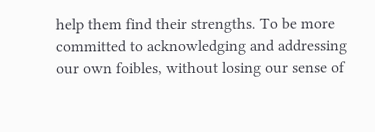help them find their strengths. To be more committed to acknowledging and addressing our own foibles, without losing our sense of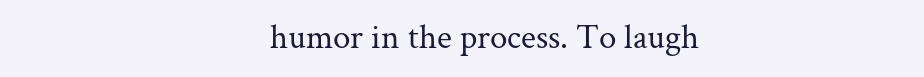humor in the process. To laugh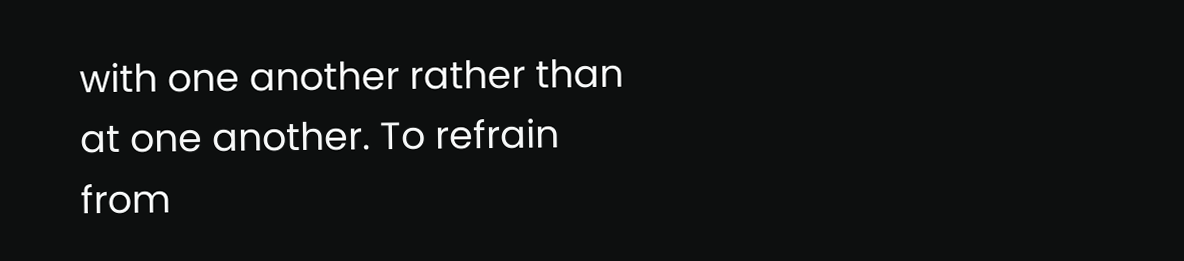with one another rather than at one another. To refrain from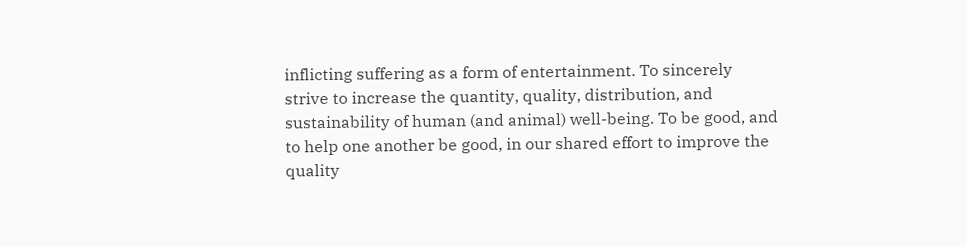inflicting suffering as a form of entertainment. To sincerely strive to increase the quantity, quality, distribution, and sustainability of human (and animal) well-being. To be good, and to help one another be good, in our shared effort to improve the quality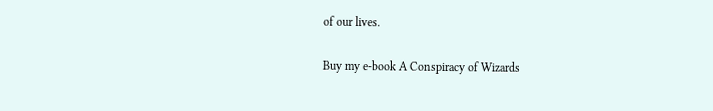of our lives.

Buy my e-book A Conspiracy of Wizards